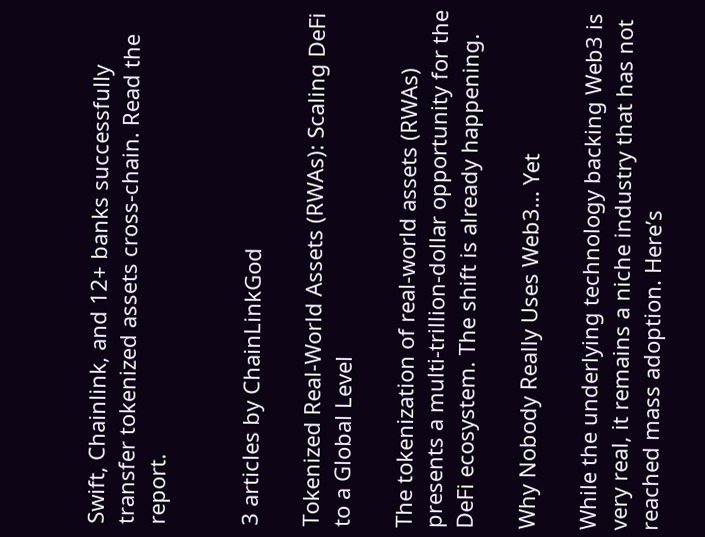Swift, Chainlink, and 12+ banks successfully transfer tokenized assets cross-chain. Read the report.


3 articles by ChainLinkGod

Tokenized Real-World Assets (RWAs): Scaling DeFi to a Global Level

The tokenization of real-world assets (RWAs) presents a multi-trillion-dollar opportunity for the DeFi ecosystem. The shift is already happening.

Why Nobody Really Uses Web3… Yet

While the underlying technology backing Web3 is very real, it remains a niche industry that has not reached mass adoption. Here’s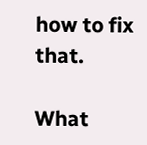how to fix that.

What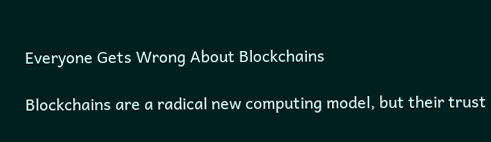Everyone Gets Wrong About Blockchains

Blockchains are a radical new computing model, but their trust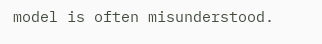model is often misunderstood.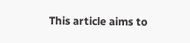This article aims to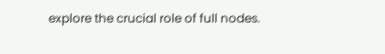explore the crucial role of full nodes.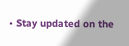• Stay updated on the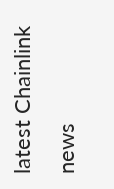latest Chainlink news